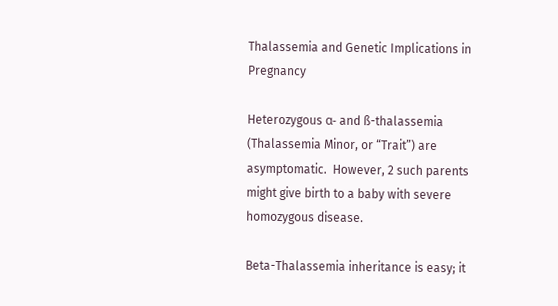Thalassemia and Genetic Implications in Pregnancy

Heterozygous α- and ß-thalassemia (Thalassemia Minor, or “Trait”) are asymptomatic.  However, 2 such parents might give birth to a baby with severe homozygous disease.

Beta-Thalassemia inheritance is easy; it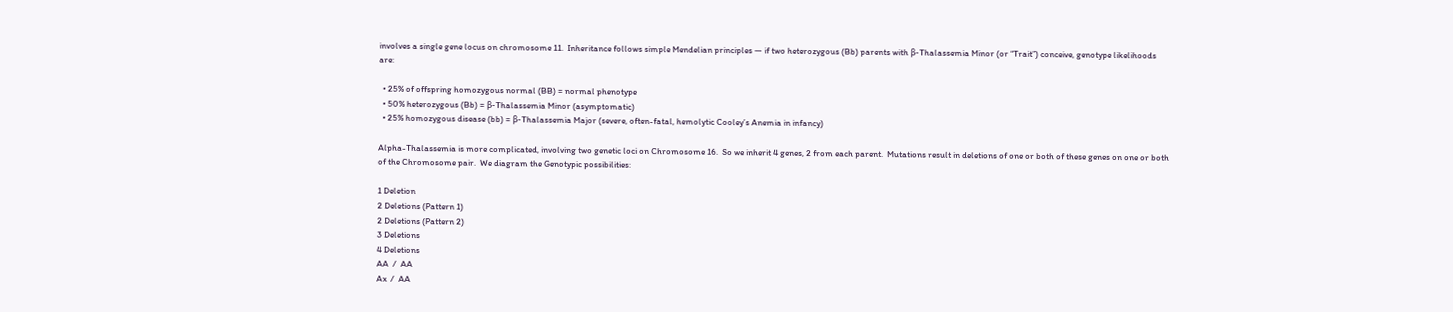involves a single gene locus on chromosome 11.  Inheritance follows simple Mendelian principles — if two heterozygous (Bb) parents with β-Thalassemia Minor (or “Trait”) conceive, genotype likelihoods are:

  • 25% of offspring homozygous normal (BB) = normal phenotype
  • 50% heterozygous (Bb) = β-Thalassemia Minor (asymptomatic)
  • 25% homozygous disease (bb) = β-Thalassemia Major (severe, often-fatal, hemolytic Cooley’s Anemia in infancy)

Alpha-Thalassemia is more complicated, involving two genetic loci on Chromosome 16.  So we inherit 4 genes, 2 from each parent.  Mutations result in deletions of one or both of these genes on one or both of the Chromosome pair.  We diagram the Genotypic possibilities:

1 Deletion
2 Deletions (Pattern 1)
2 Deletions (Pattern 2)
3 Deletions
4 Deletions
AA  /  AA
Ax  /  AA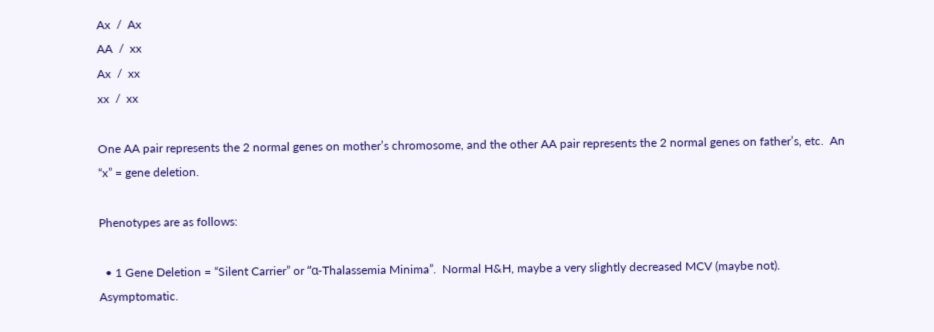Ax  /  Ax
AA  /  xx
Ax  /  xx
xx  /  xx

One AA pair represents the 2 normal genes on mother’s chromosome, and the other AA pair represents the 2 normal genes on father’s, etc.  An “x” = gene deletion.

Phenotypes are as follows:

  • 1 Gene Deletion = “Silent Carrier” or “α-Thalassemia Minima”.  Normal H&H, maybe a very slightly decreased MCV (maybe not).  Asymptomatic.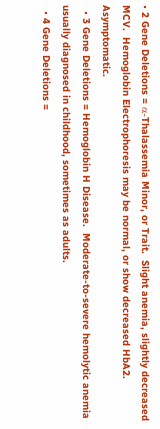• 2 Gene Deletions = α-Thalassemia Minor, or Trait.  Slight anemia, slightly decreased MCV.  Hemoglobin Electrophoresis may be normal, or show decreased HbA2.  Asymptomatic.
  • 3 Gene Deletions = Hemoglobin H Disease.  Moderate-to-severe hemolytic anemia usually diagnosed in childhood, sometimes as adults.
  • 4 Gene Deletions =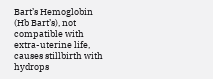Bart’s Hemoglobin (Hb Bart’s), not compatible with extra-uterine life, causes stillbirth with hydrops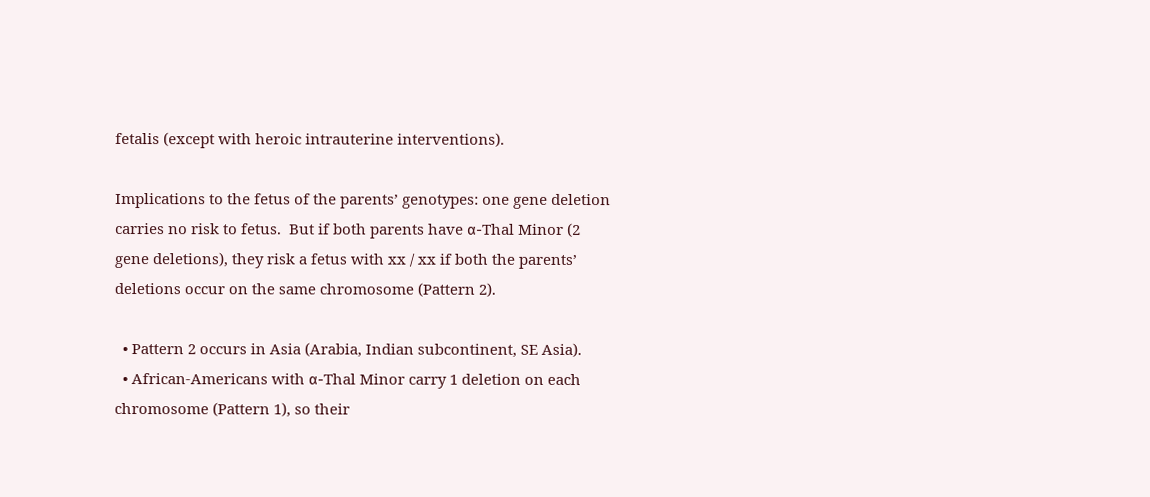fetalis (except with heroic intrauterine interventions).

Implications to the fetus of the parents’ genotypes: one gene deletion carries no risk to fetus.  But if both parents have α-Thal Minor (2 gene deletions), they risk a fetus with xx / xx if both the parents’ deletions occur on the same chromosome (Pattern 2).

  • Pattern 2 occurs in Asia (Arabia, Indian subcontinent, SE Asia).
  • African-Americans with α-Thal Minor carry 1 deletion on each chromosome (Pattern 1), so their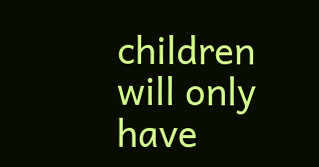children will only have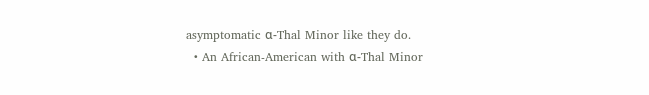asymptomatic α-Thal Minor like they do.
  • An African-American with α-Thal Minor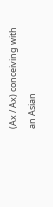(Ax / Ax) conceiving with an Asian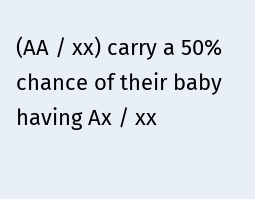(AA / xx) carry a 50% chance of their baby having Ax / xx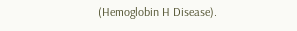(Hemoglobin H Disease).